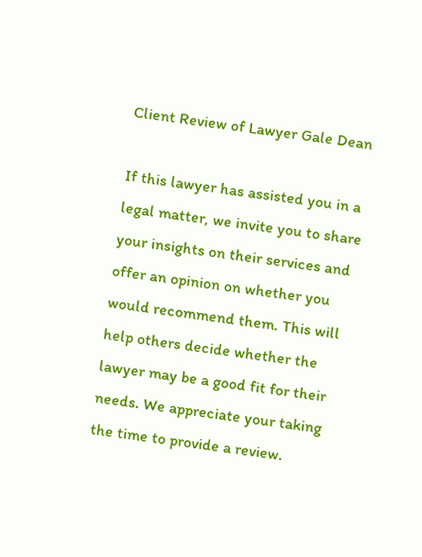Client Review of Lawyer Gale Dean

If this lawyer has assisted you in a legal matter, we invite you to share your insights on their services and offer an opinion on whether you would recommend them. This will help others decide whether the lawyer may be a good fit for their needs. We appreciate your taking the time to provide a review.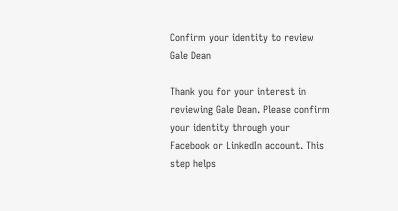Confirm your identity to review Gale Dean

Thank you for your interest in reviewing Gale Dean. Please confirm your identity through your Facebook or LinkedIn account. This step helps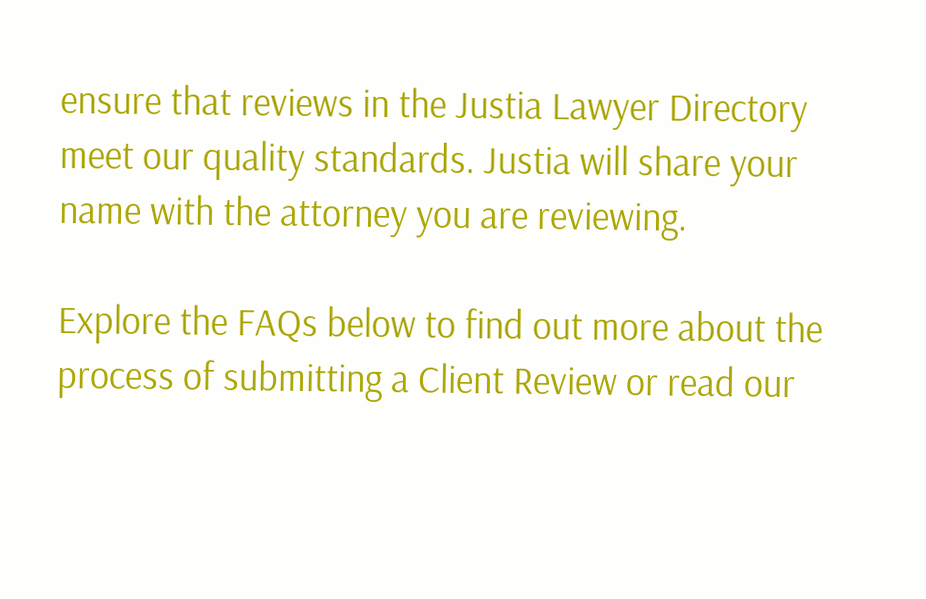ensure that reviews in the Justia Lawyer Directory meet our quality standards. Justia will share your name with the attorney you are reviewing.

Explore the FAQs below to find out more about the process of submitting a Client Review or read our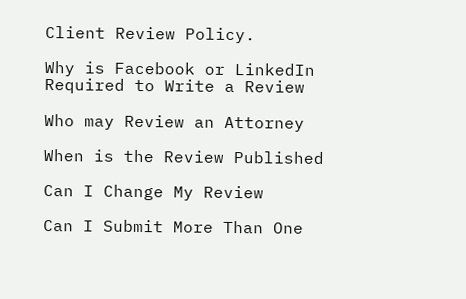Client Review Policy.

Why is Facebook or LinkedIn Required to Write a Review

Who may Review an Attorney

When is the Review Published

Can I Change My Review

Can I Submit More Than One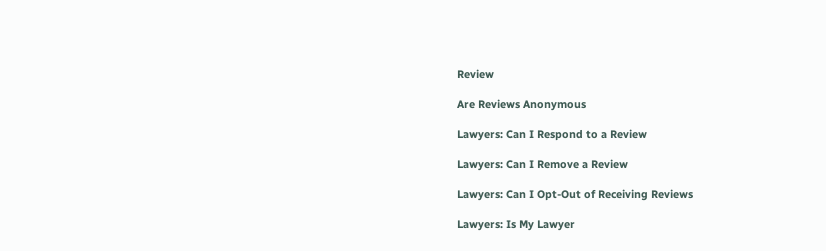Review

Are Reviews Anonymous

Lawyers: Can I Respond to a Review

Lawyers: Can I Remove a Review

Lawyers: Can I Opt-Out of Receiving Reviews

Lawyers: Is My Lawyer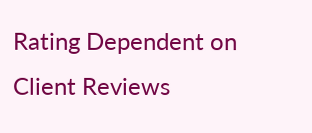Rating Dependent on Client Reviews